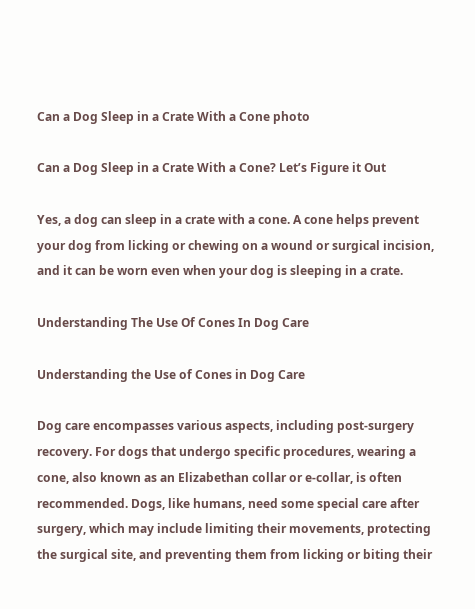Can a Dog Sleep in a Crate With a Cone photo

Can a Dog Sleep in a Crate With a Cone? Let’s Figure it Out

Yes, a dog can sleep in a crate with a cone. A cone helps prevent your dog from licking or chewing on a wound or surgical incision, and it can be worn even when your dog is sleeping in a crate.

Understanding The Use Of Cones In Dog Care

Understanding the Use of Cones in Dog Care

Dog care encompasses various aspects, including post-surgery recovery. For dogs that undergo specific procedures, wearing a cone, also known as an Elizabethan collar or e-collar, is often recommended. Dogs, like humans, need some special care after surgery, which may include limiting their movements, protecting the surgical site, and preventing them from licking or biting their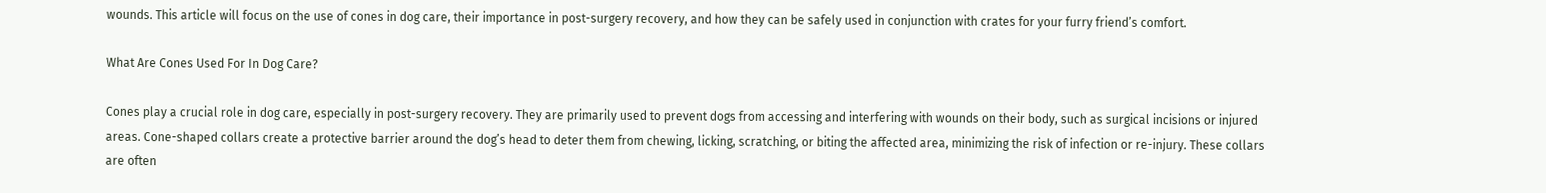wounds. This article will focus on the use of cones in dog care, their importance in post-surgery recovery, and how they can be safely used in conjunction with crates for your furry friend’s comfort.

What Are Cones Used For In Dog Care?

Cones play a crucial role in dog care, especially in post-surgery recovery. They are primarily used to prevent dogs from accessing and interfering with wounds on their body, such as surgical incisions or injured areas. Cone-shaped collars create a protective barrier around the dog’s head to deter them from chewing, licking, scratching, or biting the affected area, minimizing the risk of infection or re-injury. These collars are often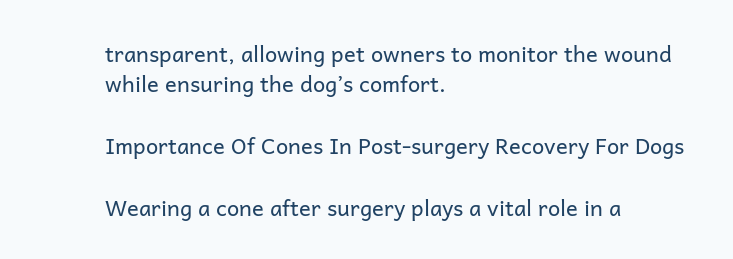transparent, allowing pet owners to monitor the wound while ensuring the dog’s comfort.

Importance Of Cones In Post-surgery Recovery For Dogs

Wearing a cone after surgery plays a vital role in a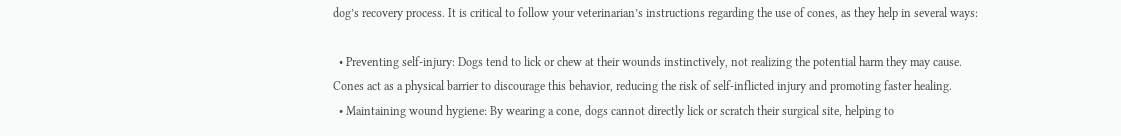dog’s recovery process. It is critical to follow your veterinarian’s instructions regarding the use of cones, as they help in several ways:

  • Preventing self-injury: Dogs tend to lick or chew at their wounds instinctively, not realizing the potential harm they may cause. Cones act as a physical barrier to discourage this behavior, reducing the risk of self-inflicted injury and promoting faster healing.
  • Maintaining wound hygiene: By wearing a cone, dogs cannot directly lick or scratch their surgical site, helping to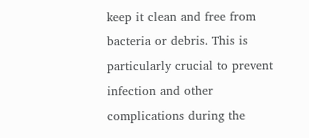keep it clean and free from bacteria or debris. This is particularly crucial to prevent infection and other complications during the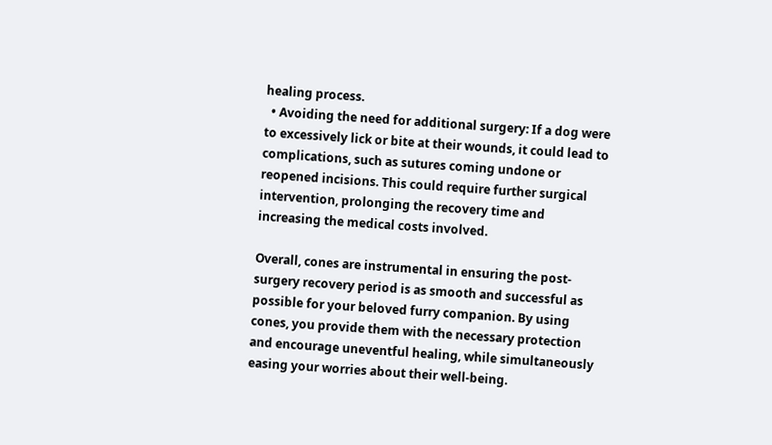healing process.
  • Avoiding the need for additional surgery: If a dog were to excessively lick or bite at their wounds, it could lead to complications, such as sutures coming undone or reopened incisions. This could require further surgical intervention, prolonging the recovery time and increasing the medical costs involved.

Overall, cones are instrumental in ensuring the post-surgery recovery period is as smooth and successful as possible for your beloved furry companion. By using cones, you provide them with the necessary protection and encourage uneventful healing, while simultaneously easing your worries about their well-being.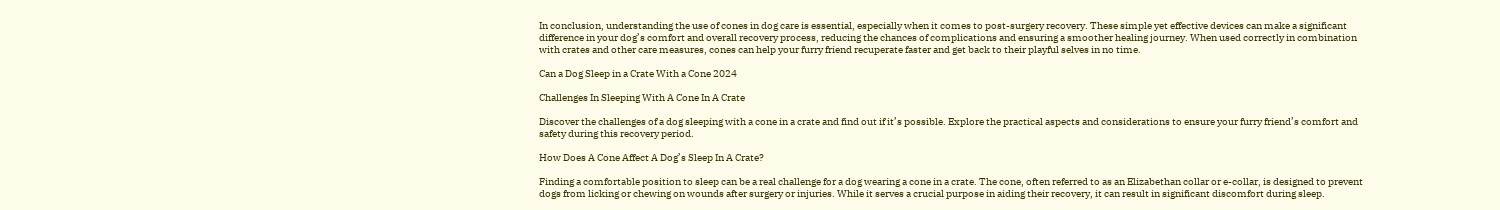In conclusion, understanding the use of cones in dog care is essential, especially when it comes to post-surgery recovery. These simple yet effective devices can make a significant difference in your dog’s comfort and overall recovery process, reducing the chances of complications and ensuring a smoother healing journey. When used correctly in combination with crates and other care measures, cones can help your furry friend recuperate faster and get back to their playful selves in no time.

Can a Dog Sleep in a Crate With a Cone 2024

Challenges In Sleeping With A Cone In A Crate

Discover the challenges of a dog sleeping with a cone in a crate and find out if it’s possible. Explore the practical aspects and considerations to ensure your furry friend’s comfort and safety during this recovery period.

How Does A Cone Affect A Dog’s Sleep In A Crate?

Finding a comfortable position to sleep can be a real challenge for a dog wearing a cone in a crate. The cone, often referred to as an Elizabethan collar or e-collar, is designed to prevent dogs from licking or chewing on wounds after surgery or injuries. While it serves a crucial purpose in aiding their recovery, it can result in significant discomfort during sleep.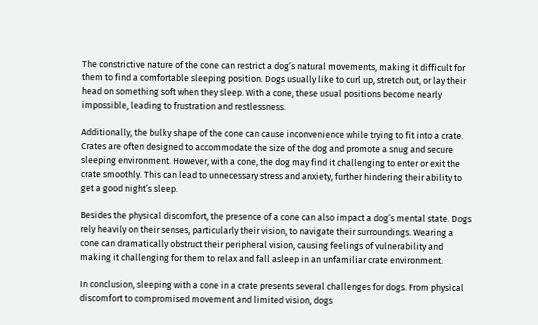The constrictive nature of the cone can restrict a dog’s natural movements, making it difficult for them to find a comfortable sleeping position. Dogs usually like to curl up, stretch out, or lay their head on something soft when they sleep. With a cone, these usual positions become nearly impossible, leading to frustration and restlessness.

Additionally, the bulky shape of the cone can cause inconvenience while trying to fit into a crate. Crates are often designed to accommodate the size of the dog and promote a snug and secure sleeping environment. However, with a cone, the dog may find it challenging to enter or exit the crate smoothly. This can lead to unnecessary stress and anxiety, further hindering their ability to get a good night’s sleep.

Besides the physical discomfort, the presence of a cone can also impact a dog’s mental state. Dogs rely heavily on their senses, particularly their vision, to navigate their surroundings. Wearing a cone can dramatically obstruct their peripheral vision, causing feelings of vulnerability and making it challenging for them to relax and fall asleep in an unfamiliar crate environment.

In conclusion, sleeping with a cone in a crate presents several challenges for dogs. From physical discomfort to compromised movement and limited vision, dogs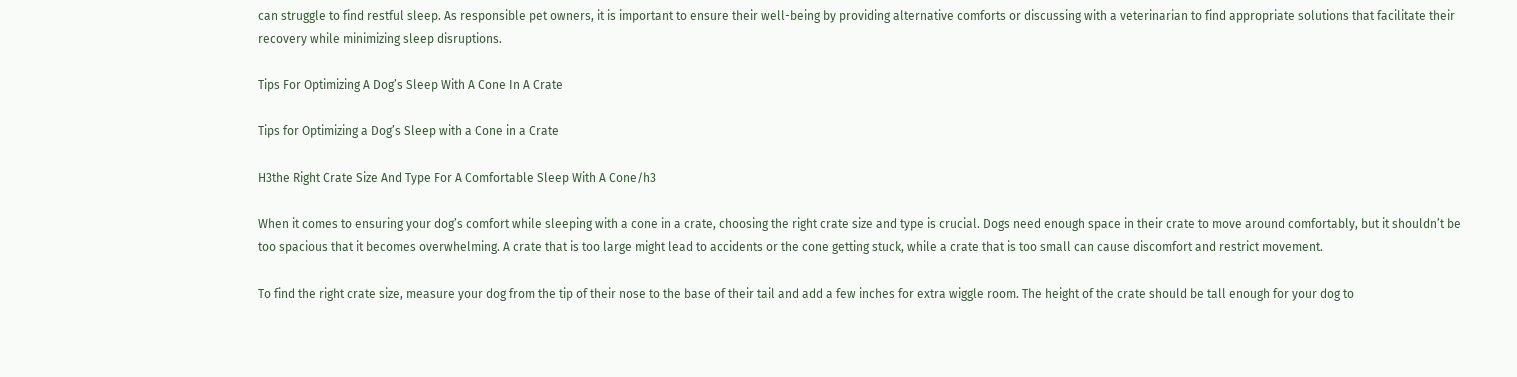can struggle to find restful sleep. As responsible pet owners, it is important to ensure their well-being by providing alternative comforts or discussing with a veterinarian to find appropriate solutions that facilitate their recovery while minimizing sleep disruptions.

Tips For Optimizing A Dog’s Sleep With A Cone In A Crate

Tips for Optimizing a Dog’s Sleep with a Cone in a Crate

H3the Right Crate Size And Type For A Comfortable Sleep With A Cone/h3

When it comes to ensuring your dog’s comfort while sleeping with a cone in a crate, choosing the right crate size and type is crucial. Dogs need enough space in their crate to move around comfortably, but it shouldn’t be too spacious that it becomes overwhelming. A crate that is too large might lead to accidents or the cone getting stuck, while a crate that is too small can cause discomfort and restrict movement.

To find the right crate size, measure your dog from the tip of their nose to the base of their tail and add a few inches for extra wiggle room. The height of the crate should be tall enough for your dog to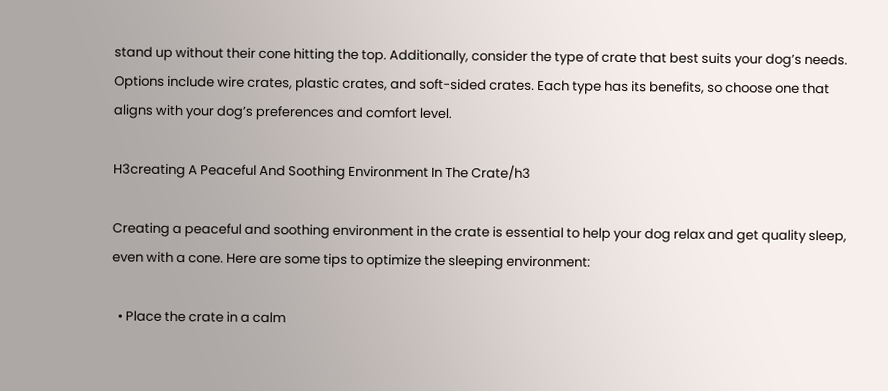stand up without their cone hitting the top. Additionally, consider the type of crate that best suits your dog’s needs. Options include wire crates, plastic crates, and soft-sided crates. Each type has its benefits, so choose one that aligns with your dog’s preferences and comfort level.

H3creating A Peaceful And Soothing Environment In The Crate/h3

Creating a peaceful and soothing environment in the crate is essential to help your dog relax and get quality sleep, even with a cone. Here are some tips to optimize the sleeping environment:

  • Place the crate in a calm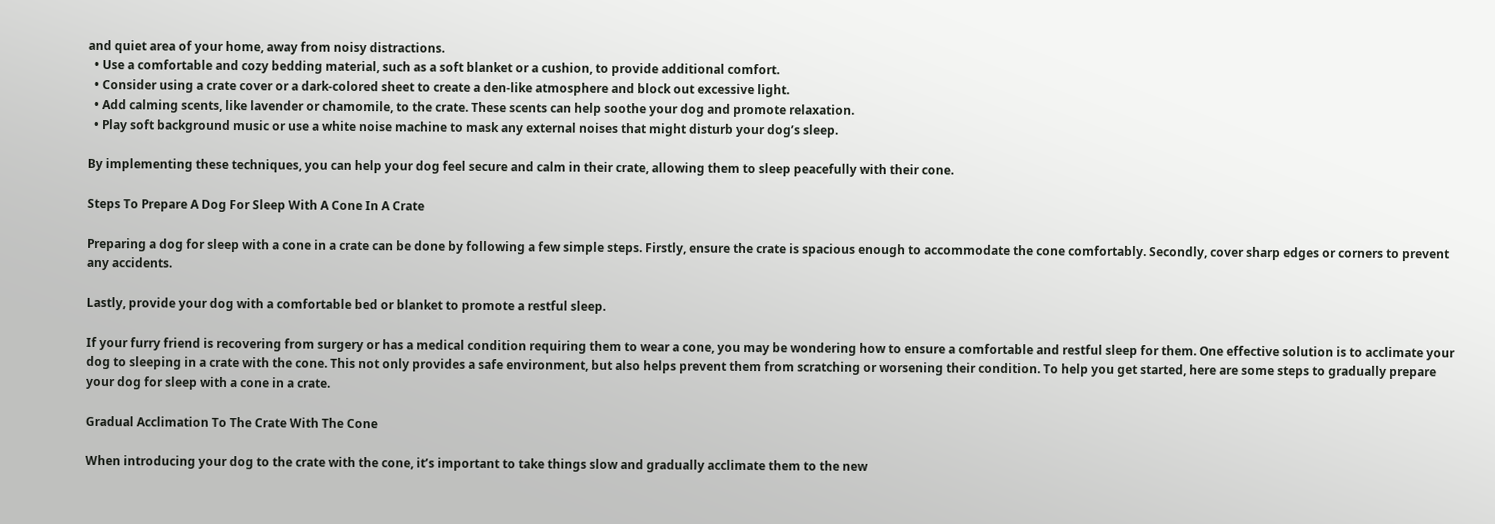and quiet area of your home, away from noisy distractions.
  • Use a comfortable and cozy bedding material, such as a soft blanket or a cushion, to provide additional comfort.
  • Consider using a crate cover or a dark-colored sheet to create a den-like atmosphere and block out excessive light.
  • Add calming scents, like lavender or chamomile, to the crate. These scents can help soothe your dog and promote relaxation.
  • Play soft background music or use a white noise machine to mask any external noises that might disturb your dog’s sleep.

By implementing these techniques, you can help your dog feel secure and calm in their crate, allowing them to sleep peacefully with their cone.

Steps To Prepare A Dog For Sleep With A Cone In A Crate

Preparing a dog for sleep with a cone in a crate can be done by following a few simple steps. Firstly, ensure the crate is spacious enough to accommodate the cone comfortably. Secondly, cover sharp edges or corners to prevent any accidents.

Lastly, provide your dog with a comfortable bed or blanket to promote a restful sleep.

If your furry friend is recovering from surgery or has a medical condition requiring them to wear a cone, you may be wondering how to ensure a comfortable and restful sleep for them. One effective solution is to acclimate your dog to sleeping in a crate with the cone. This not only provides a safe environment, but also helps prevent them from scratching or worsening their condition. To help you get started, here are some steps to gradually prepare your dog for sleep with a cone in a crate.

Gradual Acclimation To The Crate With The Cone

When introducing your dog to the crate with the cone, it’s important to take things slow and gradually acclimate them to the new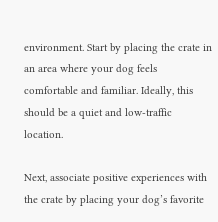environment. Start by placing the crate in an area where your dog feels comfortable and familiar. Ideally, this should be a quiet and low-traffic location.

Next, associate positive experiences with the crate by placing your dog’s favorite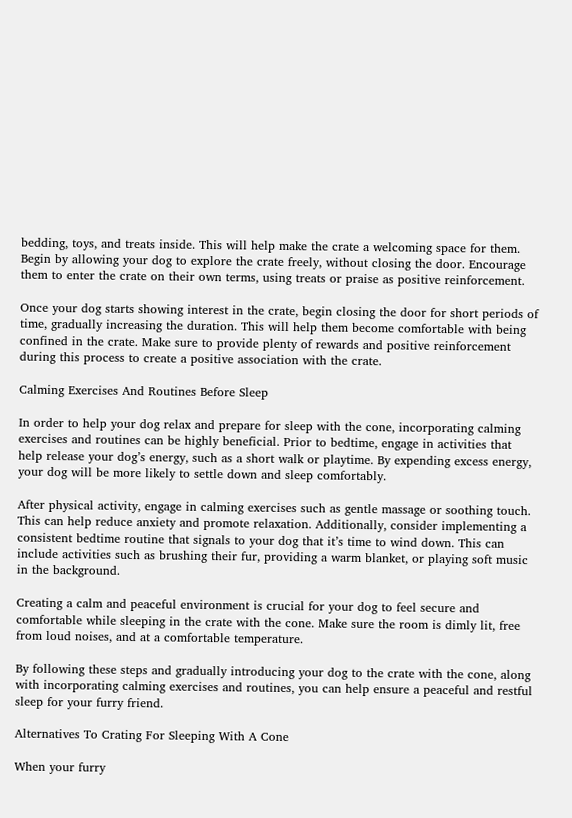bedding, toys, and treats inside. This will help make the crate a welcoming space for them. Begin by allowing your dog to explore the crate freely, without closing the door. Encourage them to enter the crate on their own terms, using treats or praise as positive reinforcement.

Once your dog starts showing interest in the crate, begin closing the door for short periods of time, gradually increasing the duration. This will help them become comfortable with being confined in the crate. Make sure to provide plenty of rewards and positive reinforcement during this process to create a positive association with the crate.

Calming Exercises And Routines Before Sleep

In order to help your dog relax and prepare for sleep with the cone, incorporating calming exercises and routines can be highly beneficial. Prior to bedtime, engage in activities that help release your dog’s energy, such as a short walk or playtime. By expending excess energy, your dog will be more likely to settle down and sleep comfortably.

After physical activity, engage in calming exercises such as gentle massage or soothing touch. This can help reduce anxiety and promote relaxation. Additionally, consider implementing a consistent bedtime routine that signals to your dog that it’s time to wind down. This can include activities such as brushing their fur, providing a warm blanket, or playing soft music in the background.

Creating a calm and peaceful environment is crucial for your dog to feel secure and comfortable while sleeping in the crate with the cone. Make sure the room is dimly lit, free from loud noises, and at a comfortable temperature.

By following these steps and gradually introducing your dog to the crate with the cone, along with incorporating calming exercises and routines, you can help ensure a peaceful and restful sleep for your furry friend.

Alternatives To Crating For Sleeping With A Cone

When your furry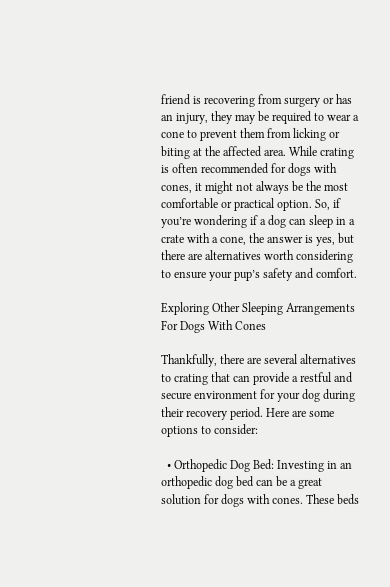friend is recovering from surgery or has an injury, they may be required to wear a cone to prevent them from licking or biting at the affected area. While crating is often recommended for dogs with cones, it might not always be the most comfortable or practical option. So, if you’re wondering if a dog can sleep in a crate with a cone, the answer is yes, but there are alternatives worth considering to ensure your pup’s safety and comfort.

Exploring Other Sleeping Arrangements For Dogs With Cones

Thankfully, there are several alternatives to crating that can provide a restful and secure environment for your dog during their recovery period. Here are some options to consider:

  • Orthopedic Dog Bed: Investing in an orthopedic dog bed can be a great solution for dogs with cones. These beds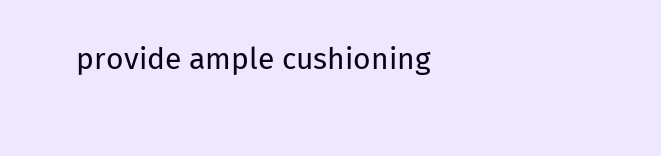provide ample cushioning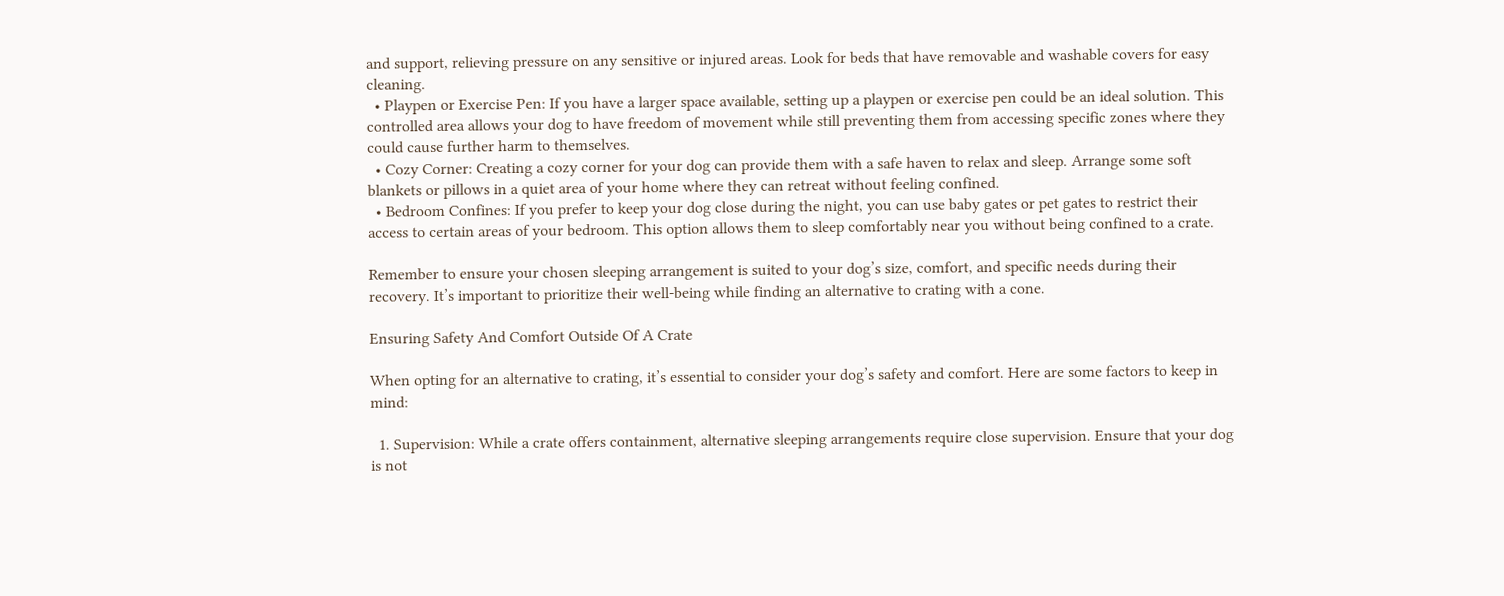and support, relieving pressure on any sensitive or injured areas. Look for beds that have removable and washable covers for easy cleaning.
  • Playpen or Exercise Pen: If you have a larger space available, setting up a playpen or exercise pen could be an ideal solution. This controlled area allows your dog to have freedom of movement while still preventing them from accessing specific zones where they could cause further harm to themselves.
  • Cozy Corner: Creating a cozy corner for your dog can provide them with a safe haven to relax and sleep. Arrange some soft blankets or pillows in a quiet area of your home where they can retreat without feeling confined.
  • Bedroom Confines: If you prefer to keep your dog close during the night, you can use baby gates or pet gates to restrict their access to certain areas of your bedroom. This option allows them to sleep comfortably near you without being confined to a crate.

Remember to ensure your chosen sleeping arrangement is suited to your dog’s size, comfort, and specific needs during their recovery. It’s important to prioritize their well-being while finding an alternative to crating with a cone.

Ensuring Safety And Comfort Outside Of A Crate

When opting for an alternative to crating, it’s essential to consider your dog’s safety and comfort. Here are some factors to keep in mind:

  1. Supervision: While a crate offers containment, alternative sleeping arrangements require close supervision. Ensure that your dog is not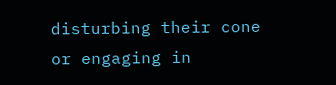disturbing their cone or engaging in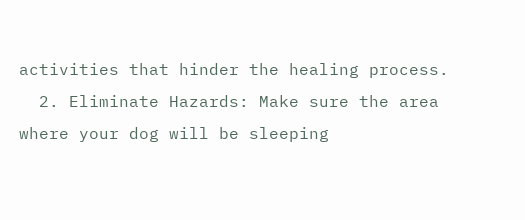activities that hinder the healing process.
  2. Eliminate Hazards: Make sure the area where your dog will be sleeping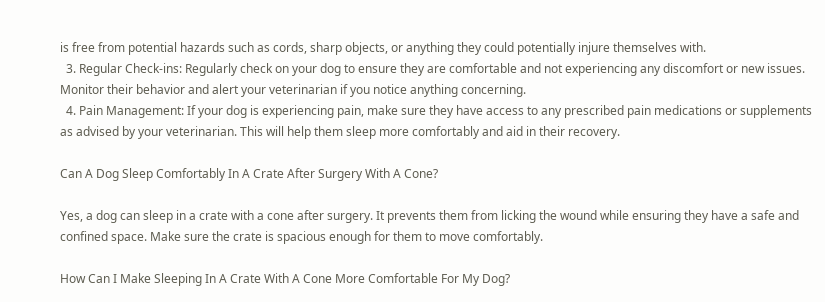is free from potential hazards such as cords, sharp objects, or anything they could potentially injure themselves with.
  3. Regular Check-ins: Regularly check on your dog to ensure they are comfortable and not experiencing any discomfort or new issues. Monitor their behavior and alert your veterinarian if you notice anything concerning.
  4. Pain Management: If your dog is experiencing pain, make sure they have access to any prescribed pain medications or supplements as advised by your veterinarian. This will help them sleep more comfortably and aid in their recovery.

Can A Dog Sleep Comfortably In A Crate After Surgery With A Cone?

Yes, a dog can sleep in a crate with a cone after surgery. It prevents them from licking the wound while ensuring they have a safe and confined space. Make sure the crate is spacious enough for them to move comfortably.

How Can I Make Sleeping In A Crate With A Cone More Comfortable For My Dog?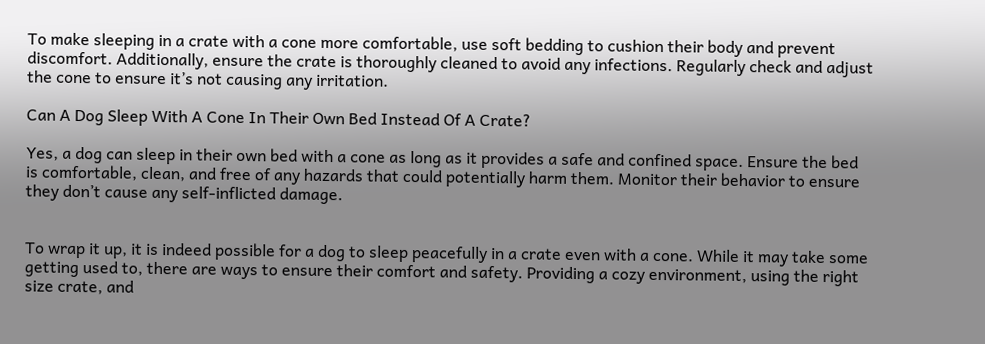To make sleeping in a crate with a cone more comfortable, use soft bedding to cushion their body and prevent discomfort. Additionally, ensure the crate is thoroughly cleaned to avoid any infections. Regularly check and adjust the cone to ensure it’s not causing any irritation.

Can A Dog Sleep With A Cone In Their Own Bed Instead Of A Crate?

Yes, a dog can sleep in their own bed with a cone as long as it provides a safe and confined space. Ensure the bed is comfortable, clean, and free of any hazards that could potentially harm them. Monitor their behavior to ensure they don’t cause any self-inflicted damage.


To wrap it up, it is indeed possible for a dog to sleep peacefully in a crate even with a cone. While it may take some getting used to, there are ways to ensure their comfort and safety. Providing a cozy environment, using the right size crate, and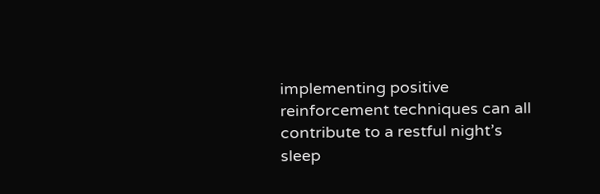implementing positive reinforcement techniques can all contribute to a restful night’s sleep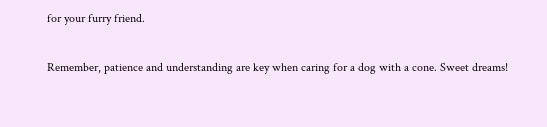for your furry friend.

Remember, patience and understanding are key when caring for a dog with a cone. Sweet dreams!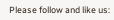Please follow and like us: